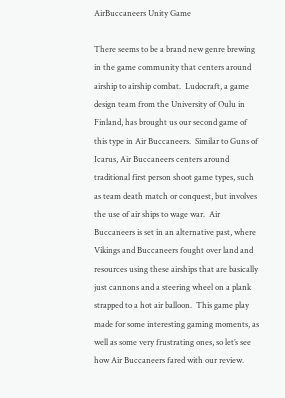AirBuccaneers Unity Game

There seems to be a brand new genre brewing in the game community that centers around airship to airship combat.  Ludocraft, a game design team from the University of Oulu in Finland, has brought us our second game of this type in Air Buccaneers.  Similar to Guns of Icarus, Air Buccaneers centers around traditional first person shoot game types, such as team death match or conquest, but involves the use of air ships to wage war.  Air Buccaneers is set in an alternative past, where Vikings and Buccaneers fought over land and resources using these airships that are basically just cannons and a steering wheel on a plank strapped to a hot air balloon.  This game play made for some interesting gaming moments, as well as some very frustrating ones, so let’s see how Air Buccaneers fared with our review.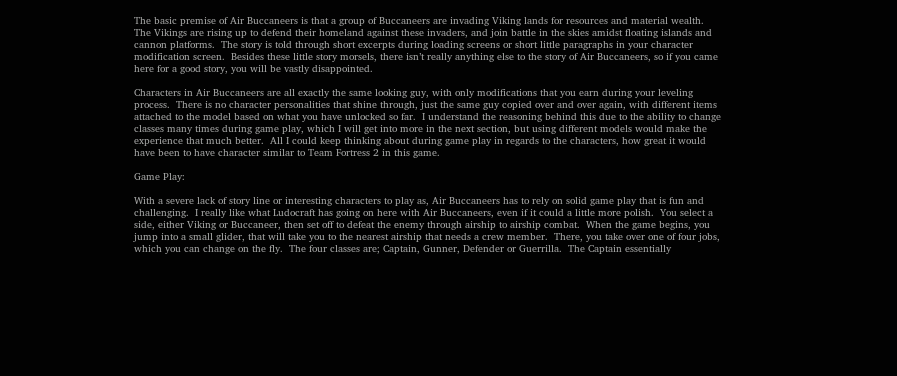The basic premise of Air Buccaneers is that a group of Buccaneers are invading Viking lands for resources and material wealth.  The Vikings are rising up to defend their homeland against these invaders, and join battle in the skies amidst floating islands and cannon platforms.  The story is told through short excerpts during loading screens or short little paragraphs in your character modification screen.  Besides these little story morsels, there isn’t really anything else to the story of Air Buccaneers, so if you came here for a good story, you will be vastly disappointed.

Characters in Air Buccaneers are all exactly the same looking guy, with only modifications that you earn during your leveling process.  There is no character personalities that shine through, just the same guy copied over and over again, with different items attached to the model based on what you have unlocked so far.  I understand the reasoning behind this due to the ability to change classes many times during game play, which I will get into more in the next section, but using different models would make the experience that much better.  All I could keep thinking about during game play in regards to the characters, how great it would have been to have character similar to Team Fortress 2 in this game.

Game Play:

With a severe lack of story line or interesting characters to play as, Air Buccaneers has to rely on solid game play that is fun and challenging.  I really like what Ludocraft has going on here with Air Buccaneers, even if it could a little more polish.  You select a side, either Viking or Buccaneer, then set off to defeat the enemy through airship to airship combat.  When the game begins, you jump into a small glider, that will take you to the nearest airship that needs a crew member.  There, you take over one of four jobs, which you can change on the fly.  The four classes are; Captain, Gunner, Defender or Guerrilla.  The Captain essentially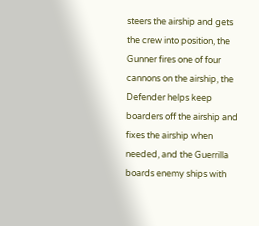steers the airship and gets the crew into position, the Gunner fires one of four cannons on the airship, the Defender helps keep boarders off the airship and fixes the airship when needed, and the Guerrilla boards enemy ships with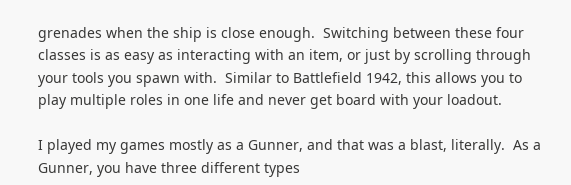grenades when the ship is close enough.  Switching between these four classes is as easy as interacting with an item, or just by scrolling through your tools you spawn with.  Similar to Battlefield 1942, this allows you to play multiple roles in one life and never get board with your loadout.

I played my games mostly as a Gunner, and that was a blast, literally.  As a Gunner, you have three different types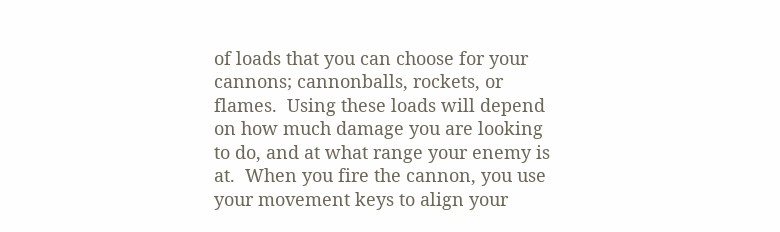of loads that you can choose for your cannons; cannonballs, rockets, or flames.  Using these loads will depend on how much damage you are looking to do, and at what range your enemy is at.  When you fire the cannon, you use your movement keys to align your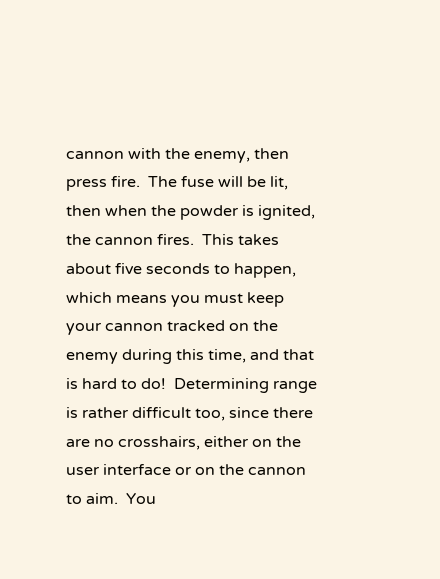cannon with the enemy, then press fire.  The fuse will be lit, then when the powder is ignited, the cannon fires.  This takes about five seconds to happen, which means you must keep your cannon tracked on the enemy during this time, and that is hard to do!  Determining range is rather difficult too, since there are no crosshairs, either on the user interface or on the cannon to aim.  You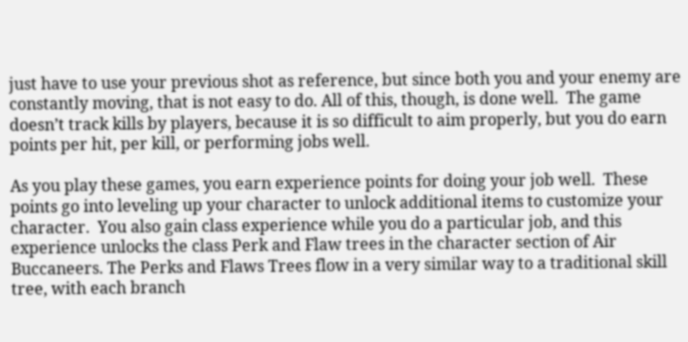just have to use your previous shot as reference, but since both you and your enemy are constantly moving, that is not easy to do. All of this, though, is done well.  The game doesn’t track kills by players, because it is so difficult to aim properly, but you do earn points per hit, per kill, or performing jobs well.

As you play these games, you earn experience points for doing your job well.  These points go into leveling up your character to unlock additional items to customize your character.  You also gain class experience while you do a particular job, and this experience unlocks the class Perk and Flaw trees in the character section of Air Buccaneers. The Perks and Flaws Trees flow in a very similar way to a traditional skill tree, with each branch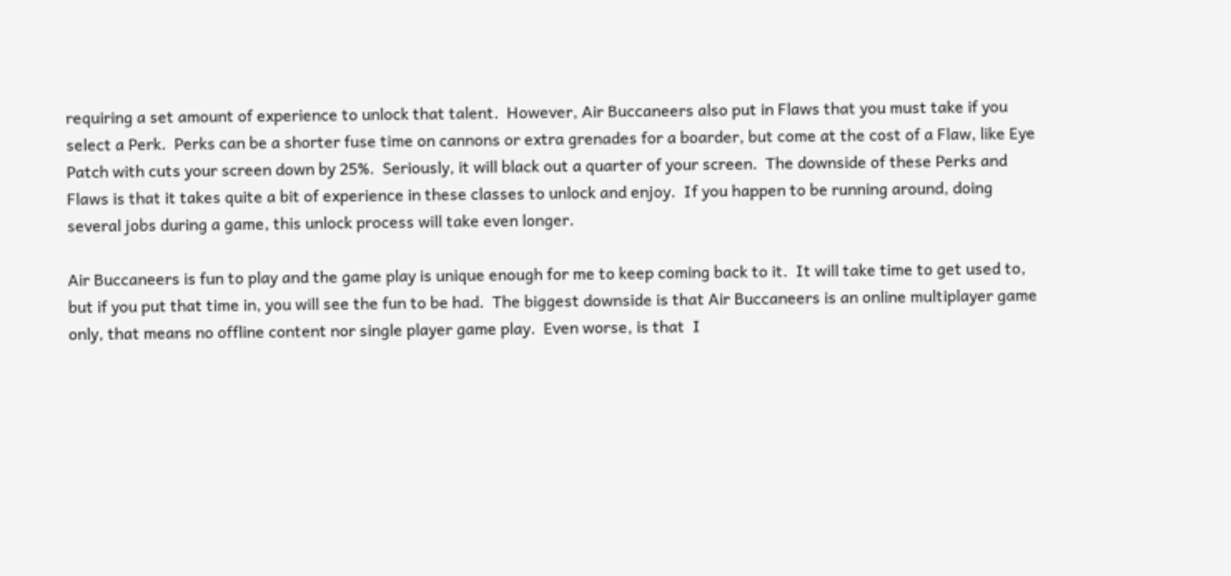requiring a set amount of experience to unlock that talent.  However, Air Buccaneers also put in Flaws that you must take if you select a Perk.  Perks can be a shorter fuse time on cannons or extra grenades for a boarder, but come at the cost of a Flaw, like Eye Patch with cuts your screen down by 25%.  Seriously, it will black out a quarter of your screen.  The downside of these Perks and Flaws is that it takes quite a bit of experience in these classes to unlock and enjoy.  If you happen to be running around, doing several jobs during a game, this unlock process will take even longer.

Air Buccaneers is fun to play and the game play is unique enough for me to keep coming back to it.  It will take time to get used to, but if you put that time in, you will see the fun to be had.  The biggest downside is that Air Buccaneers is an online multiplayer game only, that means no offline content nor single player game play.  Even worse, is that  I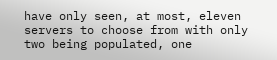have only seen, at most, eleven servers to choose from with only two being populated, one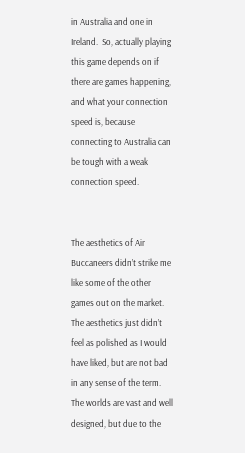in Australia and one in Ireland.  So, actually playing this game depends on if there are games happening, and what your connection speed is, because connecting to Australia can be tough with a weak connection speed.


The aesthetics of Air Buccaneers didn’t strike me like some of the other games out on the market.  The aesthetics just didn’t feel as polished as I would have liked, but are not bad in any sense of the term.  The worlds are vast and well designed, but due to the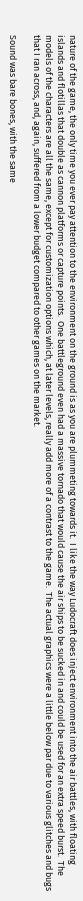nature of the game, the only time you ever pay attention to the environment on the ground is as you are plummeting towards it.  I like the way Ludocraft does inject environment into the air battles, with floating islands and flotillas that double as cannon platforms or capture points.  One battleground even had a massive tornado that would cause the air ships to be sucked in and could be used for an extra speed burst.  The models of the characters are all the same, except for customization options which, at later levels, really add more of a contrast to the game.  The actual graphics were a little below par due to various glitches and bugs that I ran across, and, again, suffered from a lower budget compared to other games on the market.

Sound was bare bones, with the same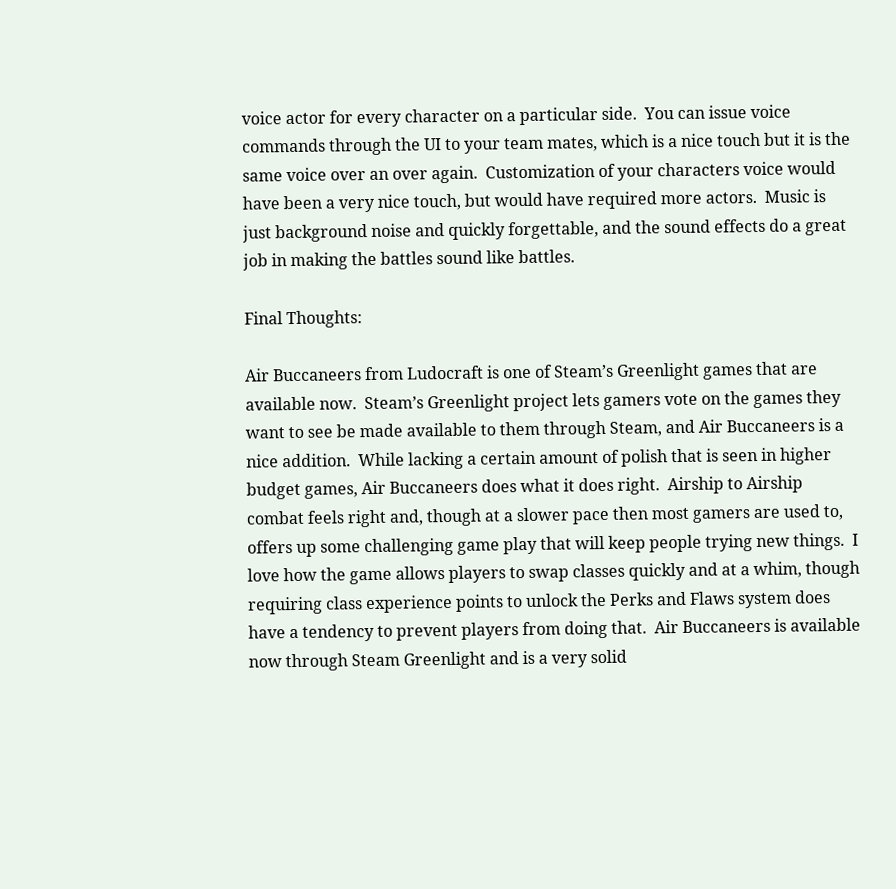voice actor for every character on a particular side.  You can issue voice commands through the UI to your team mates, which is a nice touch but it is the same voice over an over again.  Customization of your characters voice would have been a very nice touch, but would have required more actors.  Music is just background noise and quickly forgettable, and the sound effects do a great job in making the battles sound like battles.

Final Thoughts:

Air Buccaneers from Ludocraft is one of Steam’s Greenlight games that are available now.  Steam’s Greenlight project lets gamers vote on the games they want to see be made available to them through Steam, and Air Buccaneers is a nice addition.  While lacking a certain amount of polish that is seen in higher budget games, Air Buccaneers does what it does right.  Airship to Airship combat feels right and, though at a slower pace then most gamers are used to, offers up some challenging game play that will keep people trying new things.  I love how the game allows players to swap classes quickly and at a whim, though requiring class experience points to unlock the Perks and Flaws system does have a tendency to prevent players from doing that.  Air Buccaneers is available now through Steam Greenlight and is a very solid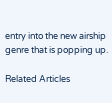entry into the new airship genre that is popping up.

Related Articles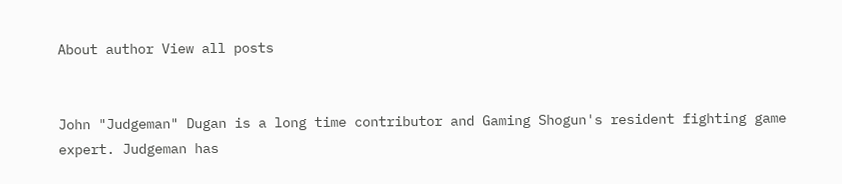About author View all posts


John "Judgeman" Dugan is a long time contributor and Gaming Shogun's resident fighting game expert. Judgeman has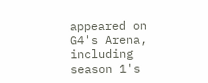appeared on G4's Arena, including season 1's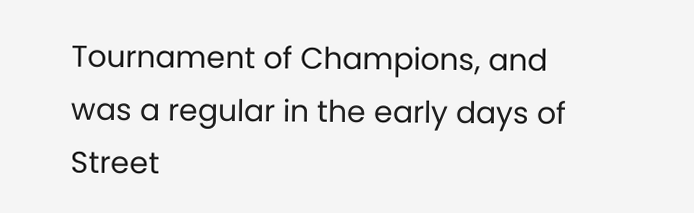Tournament of Champions, and was a regular in the early days of Street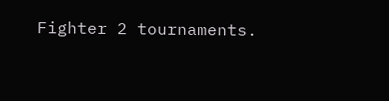Fighter 2 tournaments.